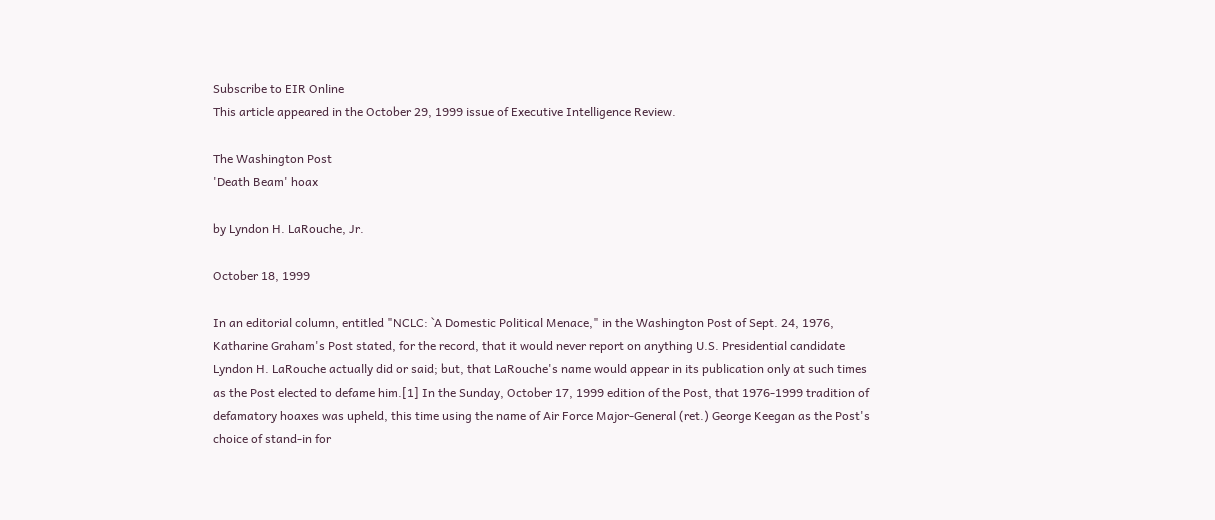Subscribe to EIR Online
This article appeared in the October 29, 1999 issue of Executive Intelligence Review.

The Washington Post
'Death Beam' hoax

by Lyndon H. LaRouche, Jr.

October 18, 1999

In an editorial column, entitled "NCLC: `A Domestic Political Menace," in the Washington Post of Sept. 24, 1976, Katharine Graham's Post stated, for the record, that it would never report on anything U.S. Presidential candidate Lyndon H. LaRouche actually did or said; but, that LaRouche's name would appear in its publication only at such times as the Post elected to defame him.[1] In the Sunday, October 17, 1999 edition of the Post, that 1976-1999 tradition of defamatory hoaxes was upheld, this time using the name of Air Force Major-General (ret.) George Keegan as the Post's choice of stand-in for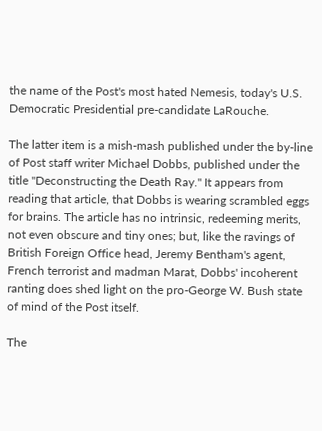the name of the Post's most hated Nemesis, today's U.S. Democratic Presidential pre-candidate LaRouche.

The latter item is a mish-mash published under the by-line of Post staff writer Michael Dobbs, published under the title "Deconstructing the Death Ray." It appears from reading that article, that Dobbs is wearing scrambled eggs for brains. The article has no intrinsic, redeeming merits, not even obscure and tiny ones; but, like the ravings of British Foreign Office head, Jeremy Bentham's agent, French terrorist and madman Marat, Dobbs' incoherent ranting does shed light on the pro-George W. Bush state of mind of the Post itself.

The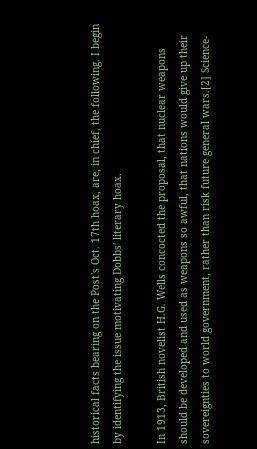historical facts bearing on the Post's Oct. 17th hoax, are, in chief, the following. I begin by identifying the issue motivating Dobbs' literary hoax.

In 1913, British novelist H.G. Wells concocted the proposal, that nuclear weapons should be developed and used as weapons so awful, that nations would give up their sovereignties to world government, rather than risk future general wars.[2] Science-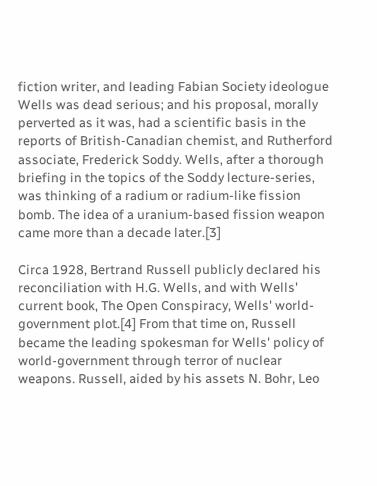fiction writer, and leading Fabian Society ideologue Wells was dead serious; and his proposal, morally perverted as it was, had a scientific basis in the reports of British-Canadian chemist, and Rutherford associate, Frederick Soddy. Wells, after a thorough briefing in the topics of the Soddy lecture-series, was thinking of a radium or radium-like fission bomb. The idea of a uranium-based fission weapon came more than a decade later.[3]

Circa 1928, Bertrand Russell publicly declared his reconciliation with H.G. Wells, and with Wells' current book, The Open Conspiracy, Wells' world-government plot.[4] From that time on, Russell became the leading spokesman for Wells' policy of world-government through terror of nuclear weapons. Russell, aided by his assets N. Bohr, Leo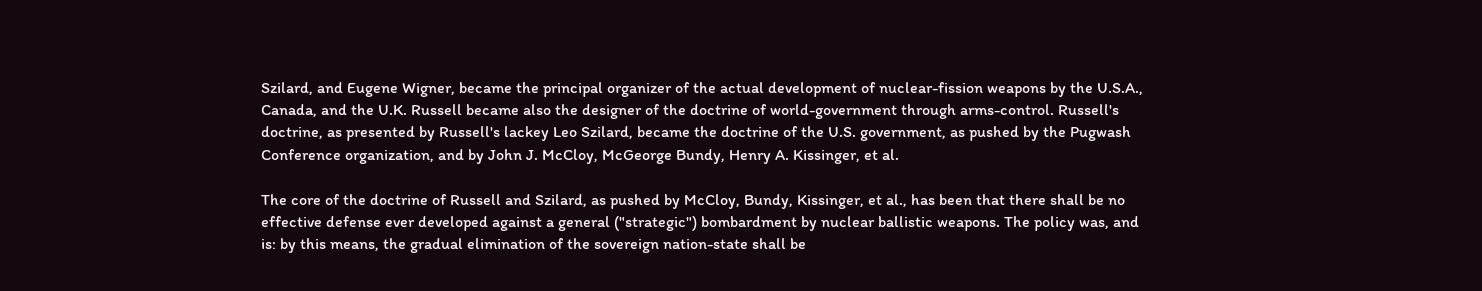Szilard, and Eugene Wigner, became the principal organizer of the actual development of nuclear-fission weapons by the U.S.A., Canada, and the U.K. Russell became also the designer of the doctrine of world-government through arms-control. Russell's doctrine, as presented by Russell's lackey Leo Szilard, became the doctrine of the U.S. government, as pushed by the Pugwash Conference organization, and by John J. McCloy, McGeorge Bundy, Henry A. Kissinger, et al.

The core of the doctrine of Russell and Szilard, as pushed by McCloy, Bundy, Kissinger, et al., has been that there shall be no effective defense ever developed against a general ("strategic") bombardment by nuclear ballistic weapons. The policy was, and is: by this means, the gradual elimination of the sovereign nation-state shall be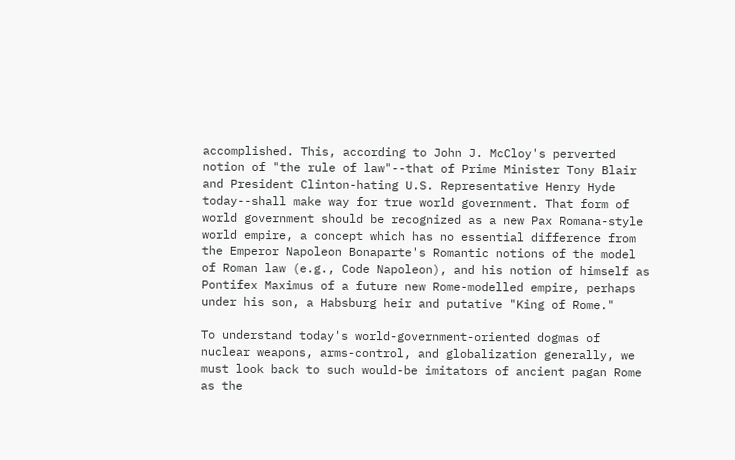accomplished. This, according to John J. McCloy's perverted notion of "the rule of law"--that of Prime Minister Tony Blair and President Clinton-hating U.S. Representative Henry Hyde today--shall make way for true world government. That form of world government should be recognized as a new Pax Romana-style world empire, a concept which has no essential difference from the Emperor Napoleon Bonaparte's Romantic notions of the model of Roman law (e.g., Code Napoleon), and his notion of himself as Pontifex Maximus of a future new Rome-modelled empire, perhaps under his son, a Habsburg heir and putative "King of Rome."

To understand today's world-government-oriented dogmas of nuclear weapons, arms-control, and globalization generally, we must look back to such would-be imitators of ancient pagan Rome as the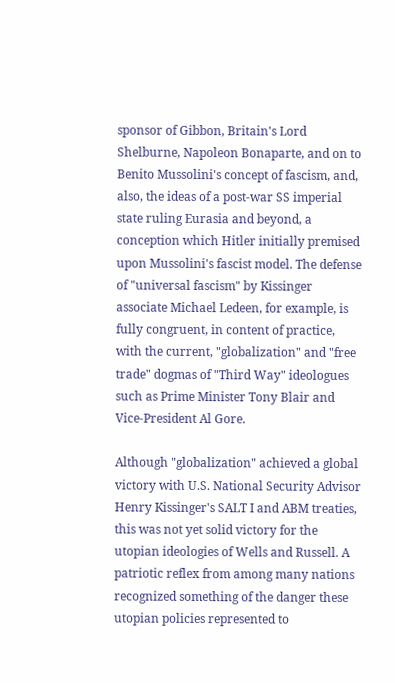sponsor of Gibbon, Britain's Lord Shelburne, Napoleon Bonaparte, and on to Benito Mussolini's concept of fascism, and, also, the ideas of a post-war SS imperial state ruling Eurasia and beyond, a conception which Hitler initially premised upon Mussolini's fascist model. The defense of "universal fascism" by Kissinger associate Michael Ledeen, for example, is fully congruent, in content of practice, with the current, "globalization" and "free trade" dogmas of "Third Way" ideologues such as Prime Minister Tony Blair and Vice-President Al Gore.

Although "globalization" achieved a global victory with U.S. National Security Advisor Henry Kissinger's SALT I and ABM treaties, this was not yet solid victory for the utopian ideologies of Wells and Russell. A patriotic reflex from among many nations recognized something of the danger these utopian policies represented to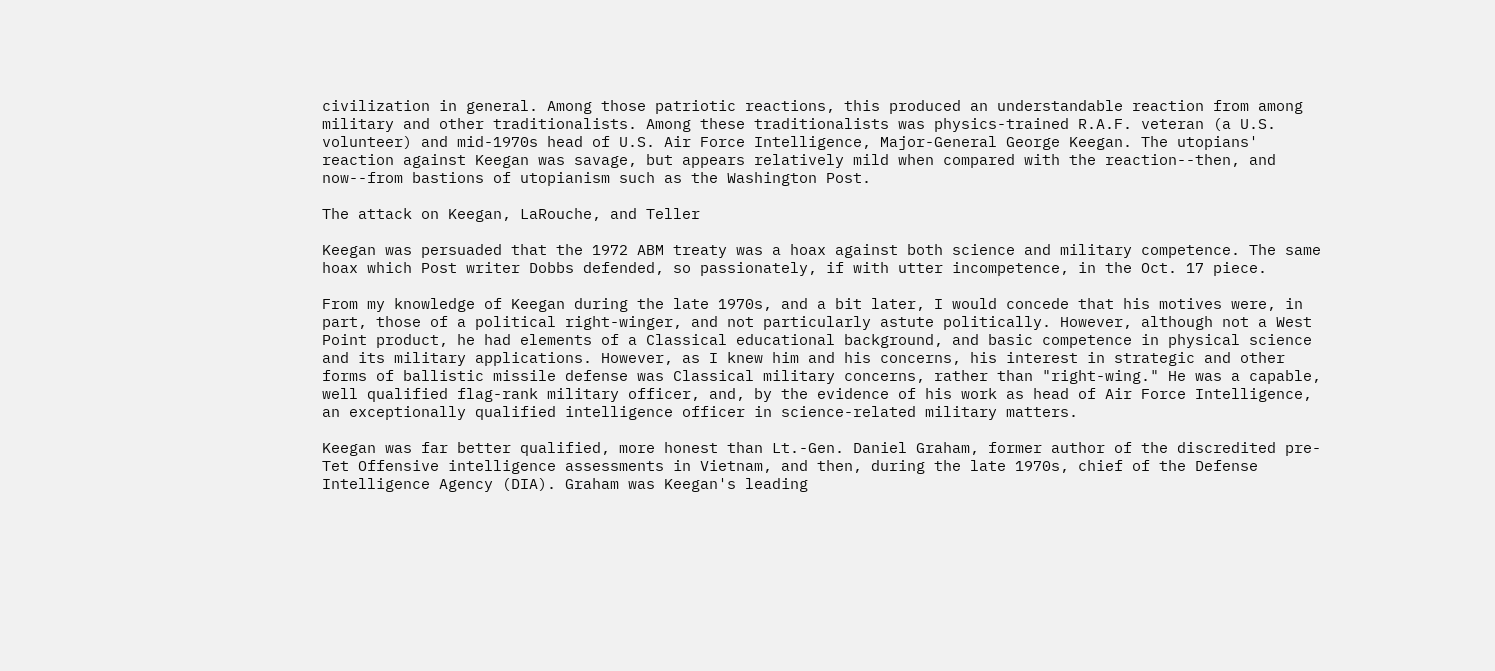civilization in general. Among those patriotic reactions, this produced an understandable reaction from among military and other traditionalists. Among these traditionalists was physics-trained R.A.F. veteran (a U.S. volunteer) and mid-1970s head of U.S. Air Force Intelligence, Major-General George Keegan. The utopians' reaction against Keegan was savage, but appears relatively mild when compared with the reaction--then, and now--from bastions of utopianism such as the Washington Post.

The attack on Keegan, LaRouche, and Teller

Keegan was persuaded that the 1972 ABM treaty was a hoax against both science and military competence. The same hoax which Post writer Dobbs defended, so passionately, if with utter incompetence, in the Oct. 17 piece.

From my knowledge of Keegan during the late 1970s, and a bit later, I would concede that his motives were, in part, those of a political right-winger, and not particularly astute politically. However, although not a West Point product, he had elements of a Classical educational background, and basic competence in physical science and its military applications. However, as I knew him and his concerns, his interest in strategic and other forms of ballistic missile defense was Classical military concerns, rather than "right-wing." He was a capable, well qualified flag-rank military officer, and, by the evidence of his work as head of Air Force Intelligence, an exceptionally qualified intelligence officer in science-related military matters.

Keegan was far better qualified, more honest than Lt.-Gen. Daniel Graham, former author of the discredited pre-Tet Offensive intelligence assessments in Vietnam, and then, during the late 1970s, chief of the Defense Intelligence Agency (DIA). Graham was Keegan's leading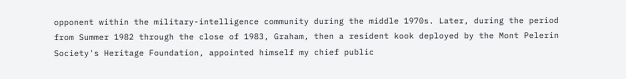opponent within the military-intelligence community during the middle 1970s. Later, during the period from Summer 1982 through the close of 1983, Graham, then a resident kook deployed by the Mont Pelerin Society's Heritage Foundation, appointed himself my chief public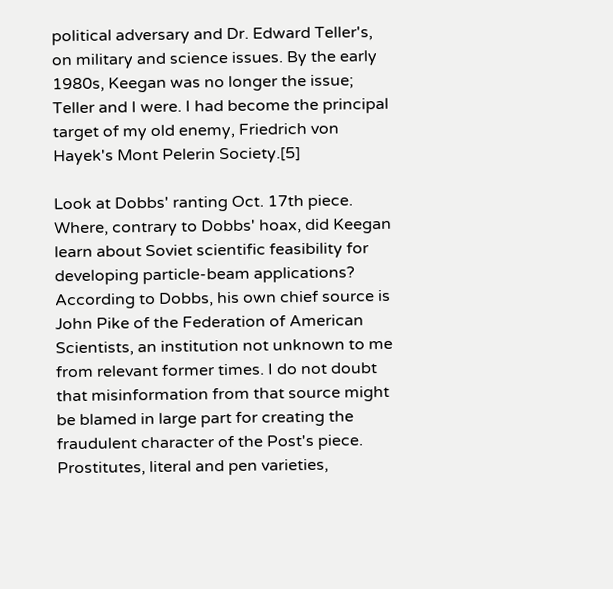political adversary and Dr. Edward Teller's, on military and science issues. By the early 1980s, Keegan was no longer the issue; Teller and I were. I had become the principal target of my old enemy, Friedrich von Hayek's Mont Pelerin Society.[5]

Look at Dobbs' ranting Oct. 17th piece. Where, contrary to Dobbs' hoax, did Keegan learn about Soviet scientific feasibility for developing particle-beam applications? According to Dobbs, his own chief source is John Pike of the Federation of American Scientists, an institution not unknown to me from relevant former times. I do not doubt that misinformation from that source might be blamed in large part for creating the fraudulent character of the Post's piece. Prostitutes, literal and pen varieties,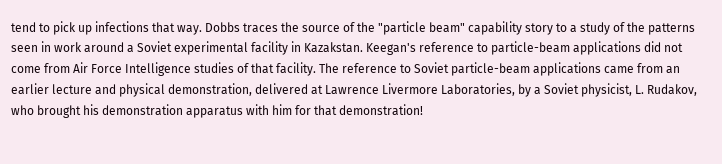tend to pick up infections that way. Dobbs traces the source of the "particle beam" capability story to a study of the patterns seen in work around a Soviet experimental facility in Kazakstan. Keegan's reference to particle-beam applications did not come from Air Force Intelligence studies of that facility. The reference to Soviet particle-beam applications came from an earlier lecture and physical demonstration, delivered at Lawrence Livermore Laboratories, by a Soviet physicist, L. Rudakov, who brought his demonstration apparatus with him for that demonstration!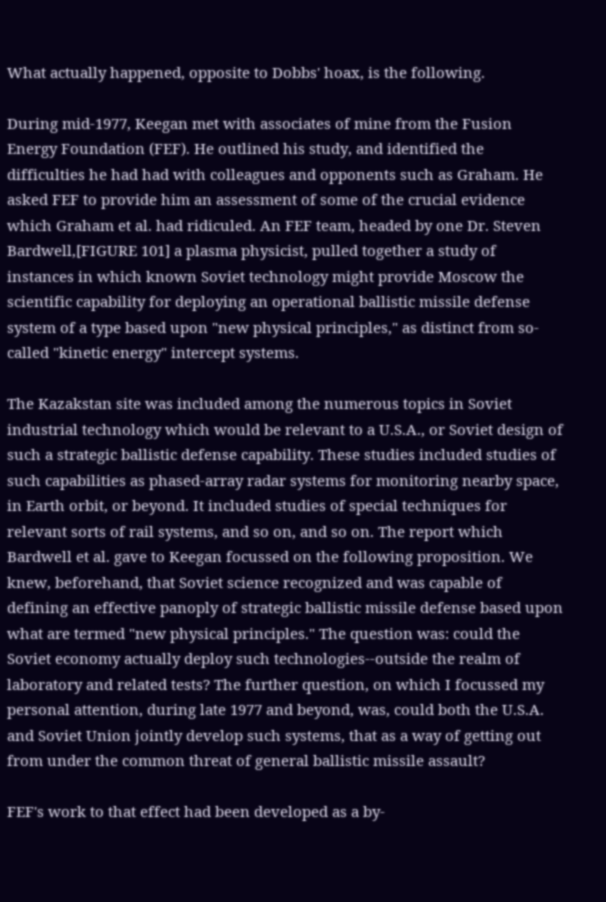What actually happened, opposite to Dobbs' hoax, is the following.

During mid-1977, Keegan met with associates of mine from the Fusion Energy Foundation (FEF). He outlined his study, and identified the difficulties he had had with colleagues and opponents such as Graham. He asked FEF to provide him an assessment of some of the crucial evidence which Graham et al. had ridiculed. An FEF team, headed by one Dr. Steven Bardwell,[FIGURE 101] a plasma physicist, pulled together a study of instances in which known Soviet technology might provide Moscow the scientific capability for deploying an operational ballistic missile defense system of a type based upon "new physical principles," as distinct from so-called "kinetic energy" intercept systems.

The Kazakstan site was included among the numerous topics in Soviet industrial technology which would be relevant to a U.S.A., or Soviet design of such a strategic ballistic defense capability. These studies included studies of such capabilities as phased-array radar systems for monitoring nearby space, in Earth orbit, or beyond. It included studies of special techniques for relevant sorts of rail systems, and so on, and so on. The report which Bardwell et al. gave to Keegan focussed on the following proposition. We knew, beforehand, that Soviet science recognized and was capable of defining an effective panoply of strategic ballistic missile defense based upon what are termed "new physical principles." The question was: could the Soviet economy actually deploy such technologies--outside the realm of laboratory and related tests? The further question, on which I focussed my personal attention, during late 1977 and beyond, was, could both the U.S.A. and Soviet Union jointly develop such systems, that as a way of getting out from under the common threat of general ballistic missile assault?

FEF's work to that effect had been developed as a by-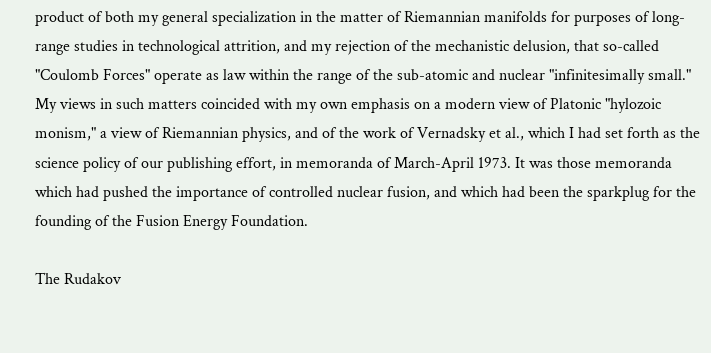product of both my general specialization in the matter of Riemannian manifolds for purposes of long-range studies in technological attrition, and my rejection of the mechanistic delusion, that so-called "Coulomb Forces" operate as law within the range of the sub-atomic and nuclear "infinitesimally small." My views in such matters coincided with my own emphasis on a modern view of Platonic "hylozoic monism," a view of Riemannian physics, and of the work of Vernadsky et al., which I had set forth as the science policy of our publishing effort, in memoranda of March-April 1973. It was those memoranda which had pushed the importance of controlled nuclear fusion, and which had been the sparkplug for the founding of the Fusion Energy Foundation.

The Rudakov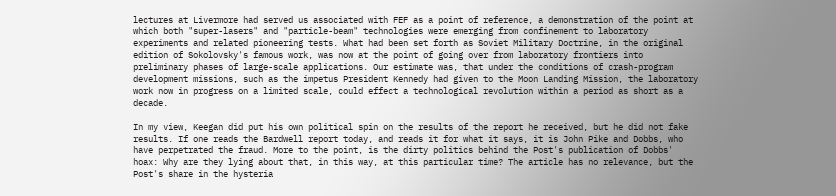lectures at Livermore had served us associated with FEF as a point of reference, a demonstration of the point at which both "super-lasers" and "particle-beam" technologies were emerging from confinement to laboratory experiments and related pioneering tests. What had been set forth as Soviet Military Doctrine, in the original edition of Sokolovsky's famous work, was now at the point of going over from laboratory frontiers into preliminary phases of large-scale applications. Our estimate was, that under the conditions of crash-program development missions, such as the impetus President Kennedy had given to the Moon Landing Mission, the laboratory work now in progress on a limited scale, could effect a technological revolution within a period as short as a decade.

In my view, Keegan did put his own political spin on the results of the report he received, but he did not fake results. If one reads the Bardwell report today, and reads it for what it says, it is John Pike and Dobbs, who have perpetrated the fraud. More to the point, is the dirty politics behind the Post's publication of Dobbs' hoax: Why are they lying about that, in this way, at this particular time? The article has no relevance, but the Post's share in the hysteria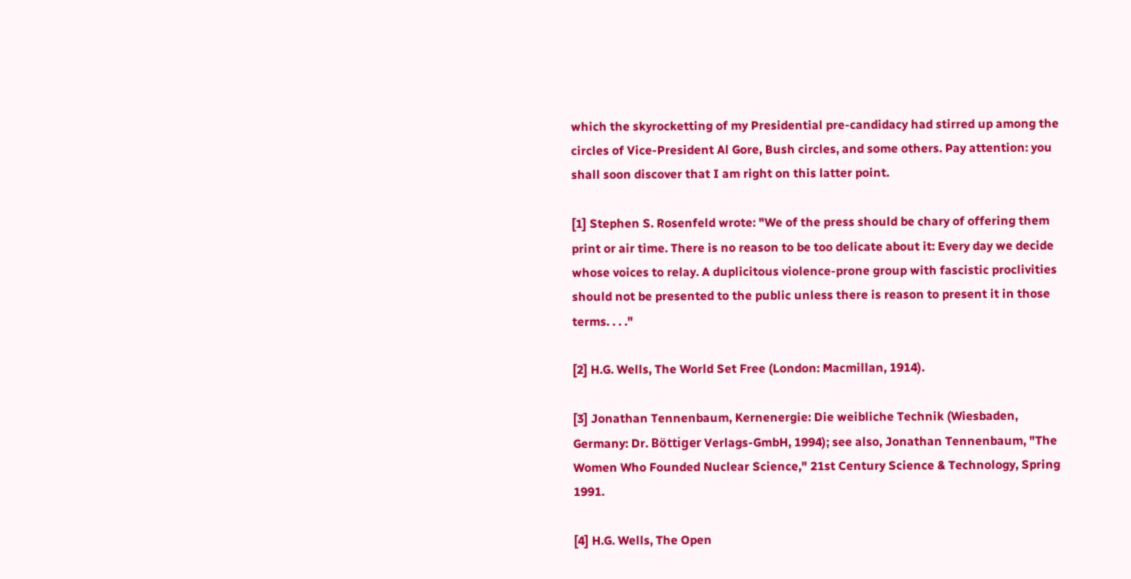which the skyrocketting of my Presidential pre-candidacy had stirred up among the circles of Vice-President Al Gore, Bush circles, and some others. Pay attention: you shall soon discover that I am right on this latter point.

[1] Stephen S. Rosenfeld wrote: "We of the press should be chary of offering them print or air time. There is no reason to be too delicate about it: Every day we decide whose voices to relay. A duplicitous violence-prone group with fascistic proclivities should not be presented to the public unless there is reason to present it in those terms. . . ."

[2] H.G. Wells, The World Set Free (London: Macmillan, 1914).

[3] Jonathan Tennenbaum, Kernenergie: Die weibliche Technik (Wiesbaden, Germany: Dr. Böttiger Verlags-GmbH, 1994); see also, Jonathan Tennenbaum, "The Women Who Founded Nuclear Science," 21st Century Science & Technology, Spring 1991.

[4] H.G. Wells, The Open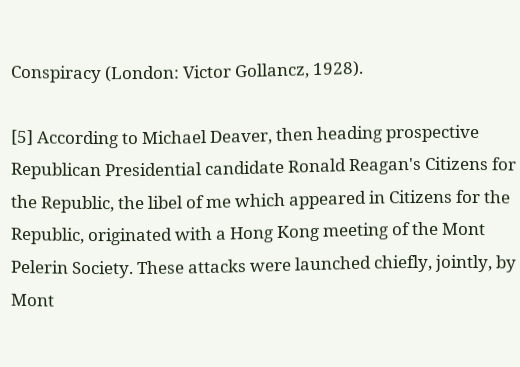Conspiracy (London: Victor Gollancz, 1928).

[5] According to Michael Deaver, then heading prospective Republican Presidential candidate Ronald Reagan's Citizens for the Republic, the libel of me which appeared in Citizens for the Republic, originated with a Hong Kong meeting of the Mont Pelerin Society. These attacks were launched chiefly, jointly, by Mont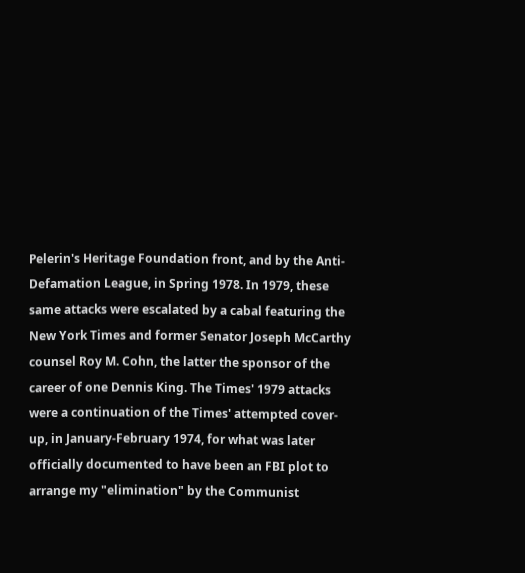Pelerin's Heritage Foundation front, and by the Anti-Defamation League, in Spring 1978. In 1979, these same attacks were escalated by a cabal featuring the New York Times and former Senator Joseph McCarthy counsel Roy M. Cohn, the latter the sponsor of the career of one Dennis King. The Times' 1979 attacks were a continuation of the Times' attempted cover-up, in January-February 1974, for what was later officially documented to have been an FBI plot to arrange my "elimination" by the Communist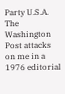Party U.S.A. The Washington Post attacks on me in a 1976 editorial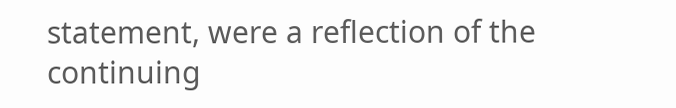statement, were a reflection of the continuing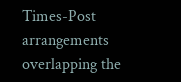Times-Post arrangements overlapping the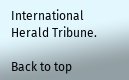International Herald Tribune.

Back to top